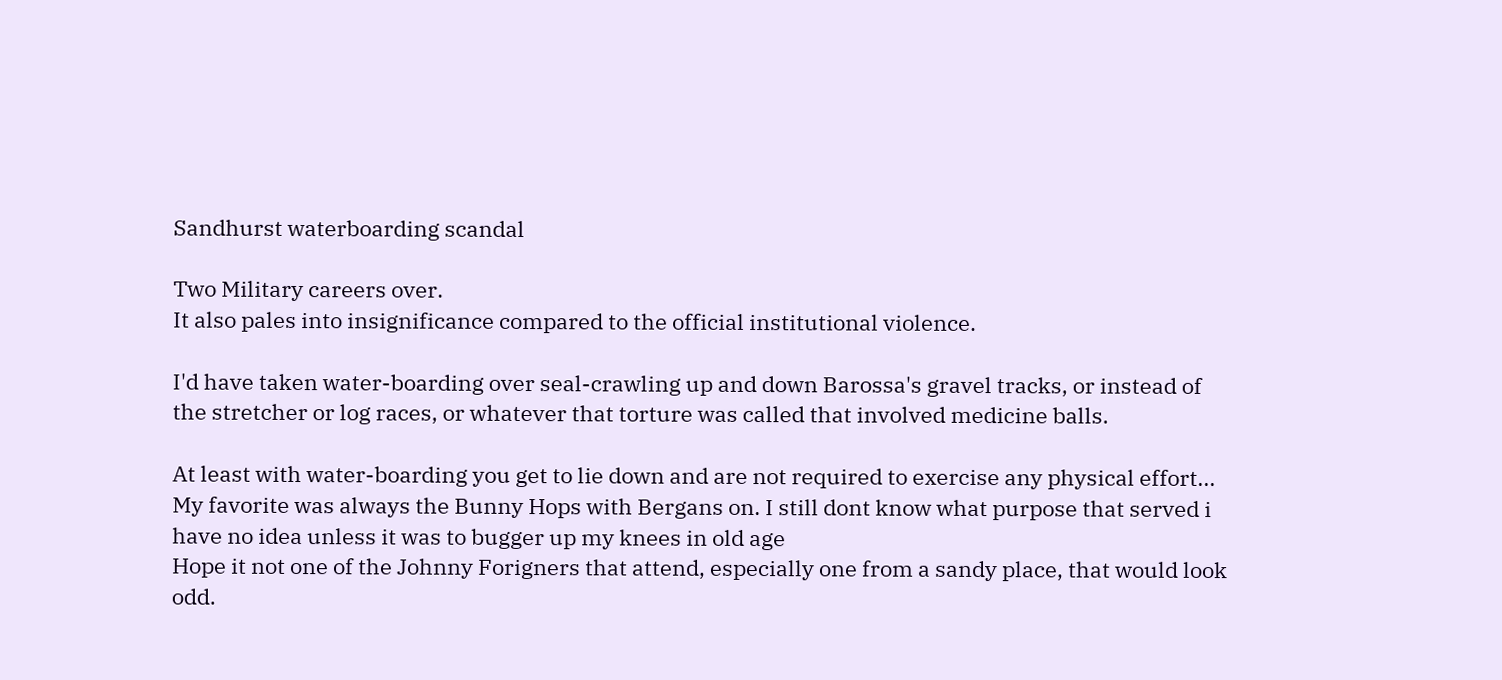Sandhurst waterboarding scandal

Two Military careers over.
It also pales into insignificance compared to the official institutional violence.

I'd have taken water-boarding over seal-crawling up and down Barossa's gravel tracks, or instead of the stretcher or log races, or whatever that torture was called that involved medicine balls.

At least with water-boarding you get to lie down and are not required to exercise any physical effort...
My favorite was always the Bunny Hops with Bergans on. I still dont know what purpose that served i have no idea unless it was to bugger up my knees in old age
Hope it not one of the Johnny Forigners that attend, especially one from a sandy place, that would look odd.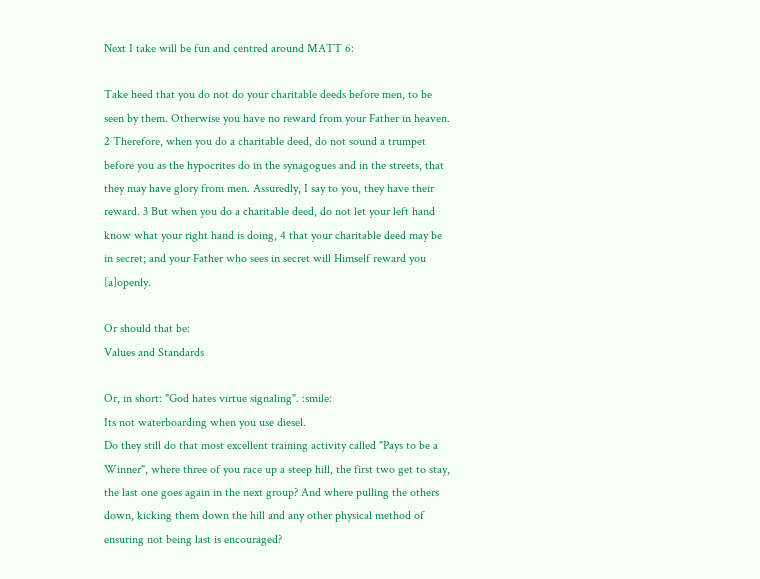Next I take will be fun and centred around MATT 6:

Take heed that you do not do your charitable deeds before men, to be seen by them. Otherwise you have no reward from your Father in heaven. 2 Therefore, when you do a charitable deed, do not sound a trumpet before you as the hypocrites do in the synagogues and in the streets, that they may have glory from men. Assuredly, I say to you, they have their reward. 3 But when you do a charitable deed, do not let your left hand know what your right hand is doing, 4 that your charitable deed may be in secret; and your Father who sees in secret will Himself reward you [a]openly.

Or should that be:
Values and Standards

Or, in short: "God hates virtue signaling". :smile:
Its not waterboarding when you use diesel.
Do they still do that most excellent training activity called "Pays to be a Winner", where three of you race up a steep hill, the first two get to stay, the last one goes again in the next group? And where pulling the others down, kicking them down the hill and any other physical method of ensuring not being last is encouraged?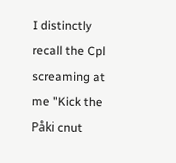I distinctly recall the Cpl screaming at me "Kick the Påki cnut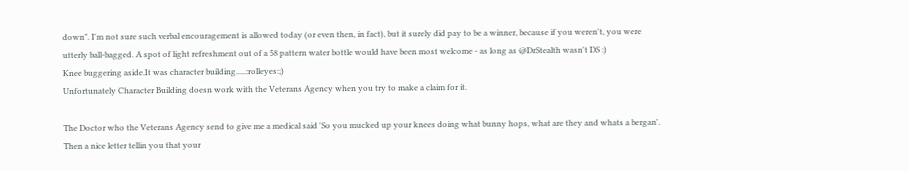down". I'm not sure such verbal encouragement is allowed today (or even then, in fact), but it surely did pay to be a winner, because if you weren't, you were utterly ball-bagged. A spot of light refreshment out of a 58 pattern water bottle would have been most welcome - as long as @DrStealth wasn't DS :)
Knee buggering aside.It was character building.....:rolleyes:;)
Unfortunately Character Building doesn work with the Veterans Agency when you try to make a claim for it.

The Doctor who the Veterans Agency send to give me a medical said 'So you mucked up your knees doing what bunny hops, what are they and whats a bergan'. Then a nice letter tellin you that your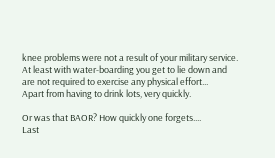knee problems were not a result of your military service.
At least with water-boarding you get to lie down and are not required to exercise any physical effort...
Apart from having to drink lots, very quickly.

Or was that BAOR? How quickly one forgets....
Last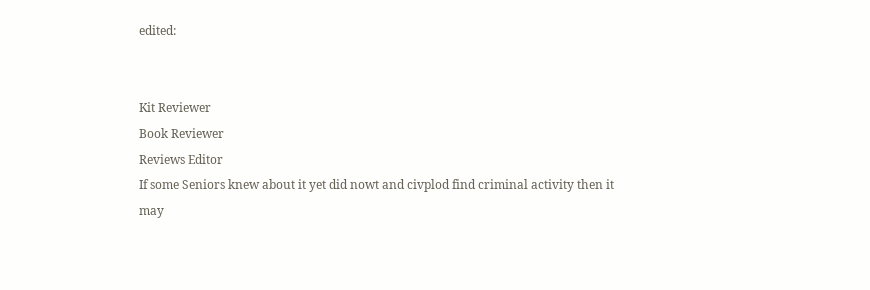edited:


Kit Reviewer
Book Reviewer
Reviews Editor
If some Seniors knew about it yet did nowt and civplod find criminal activity then it may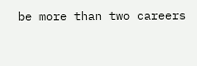be more than two careers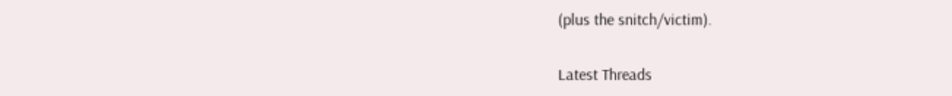(plus the snitch/victim).

Latest Threads